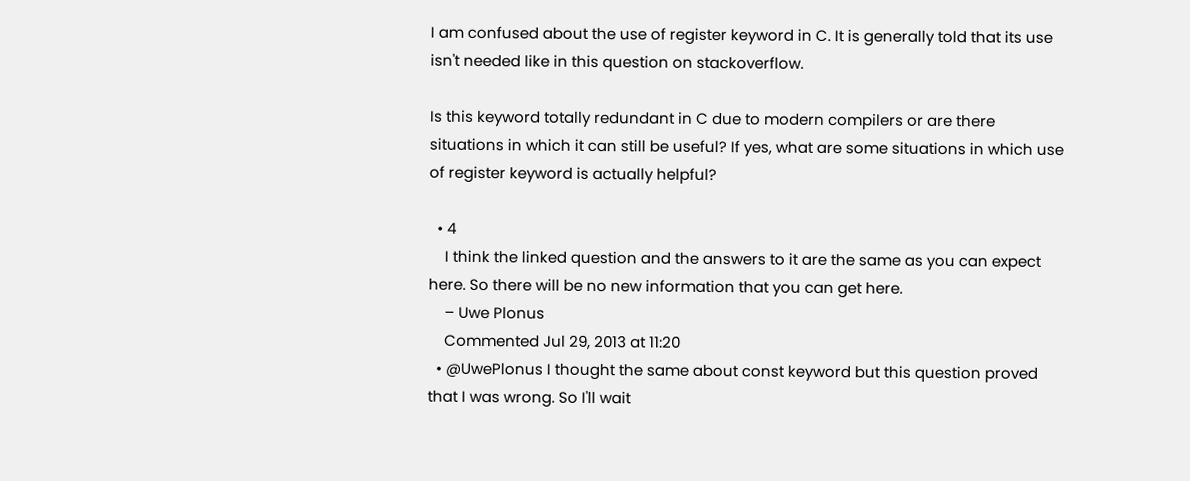I am confused about the use of register keyword in C. It is generally told that its use isn't needed like in this question on stackoverflow.

Is this keyword totally redundant in C due to modern compilers or are there situations in which it can still be useful? If yes, what are some situations in which use of register keyword is actually helpful?

  • 4
    I think the linked question and the answers to it are the same as you can expect here. So there will be no new information that you can get here.
    – Uwe Plonus
    Commented Jul 29, 2013 at 11:20
  • @UwePlonus I thought the same about const keyword but this question proved that I was wrong. So I'll wait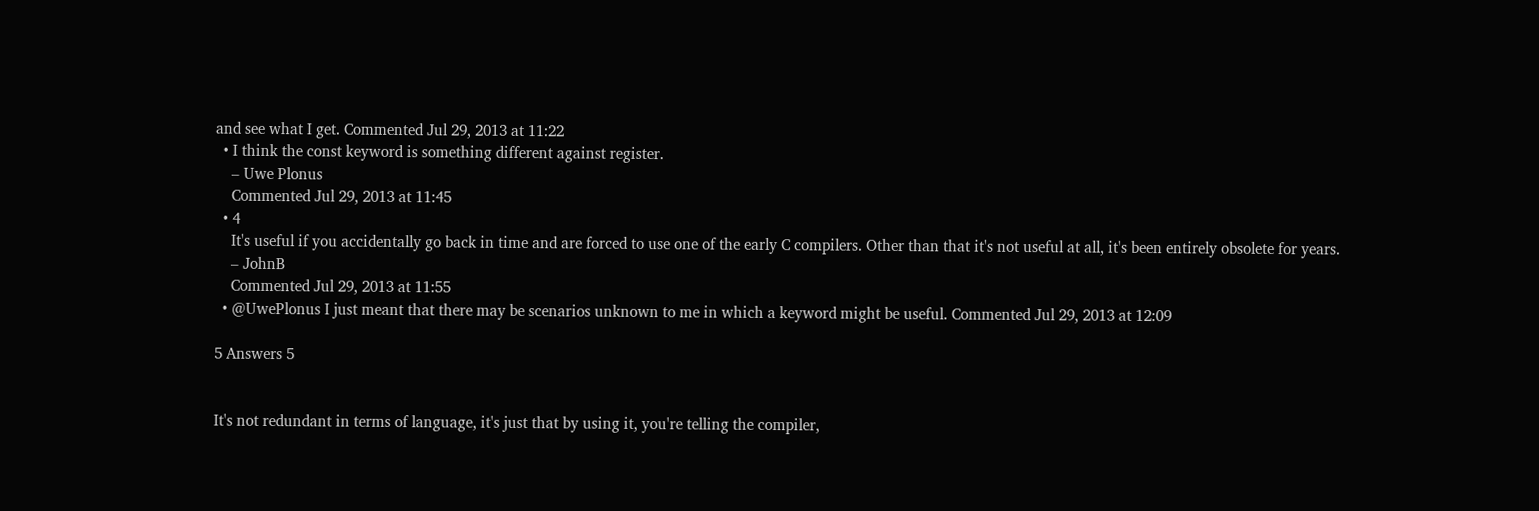and see what I get. Commented Jul 29, 2013 at 11:22
  • I think the const keyword is something different against register.
    – Uwe Plonus
    Commented Jul 29, 2013 at 11:45
  • 4
    It's useful if you accidentally go back in time and are forced to use one of the early C compilers. Other than that it's not useful at all, it's been entirely obsolete for years.
    – JohnB
    Commented Jul 29, 2013 at 11:55
  • @UwePlonus I just meant that there may be scenarios unknown to me in which a keyword might be useful. Commented Jul 29, 2013 at 12:09

5 Answers 5


It's not redundant in terms of language, it's just that by using it, you're telling the compiler,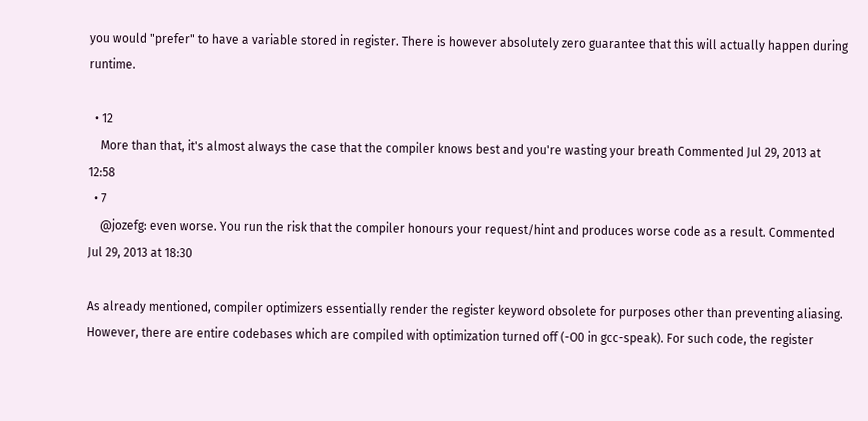you would "prefer" to have a variable stored in register. There is however absolutely zero guarantee that this will actually happen during runtime.

  • 12
    More than that, it's almost always the case that the compiler knows best and you're wasting your breath Commented Jul 29, 2013 at 12:58
  • 7
    @jozefg: even worse. You run the risk that the compiler honours your request/hint and produces worse code as a result. Commented Jul 29, 2013 at 18:30

As already mentioned, compiler optimizers essentially render the register keyword obsolete for purposes other than preventing aliasing. However, there are entire codebases which are compiled with optimization turned off (-O0 in gcc-speak). For such code, the register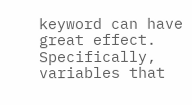keyword can have great effect. Specifically, variables that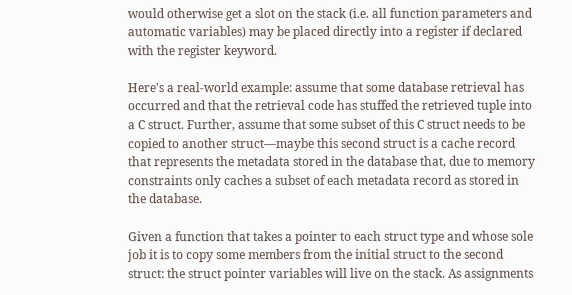would otherwise get a slot on the stack (i.e. all function parameters and automatic variables) may be placed directly into a register if declared with the register keyword.

Here's a real-world example: assume that some database retrieval has occurred and that the retrieval code has stuffed the retrieved tuple into a C struct. Further, assume that some subset of this C struct needs to be copied to another struct—maybe this second struct is a cache record that represents the metadata stored in the database that, due to memory constraints only caches a subset of each metadata record as stored in the database.

Given a function that takes a pointer to each struct type and whose sole job it is to copy some members from the initial struct to the second struct: the struct pointer variables will live on the stack. As assignments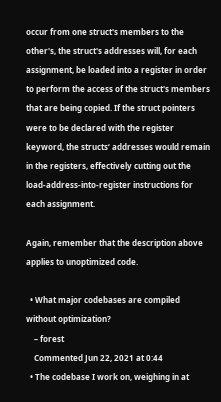occur from one struct's members to the other's, the struct's addresses will, for each assignment, be loaded into a register in order to perform the access of the struct's members that are being copied. If the struct pointers were to be declared with the register keyword, the structs‘ addresses would remain in the registers, effectively cutting out the load-address-into-register instructions for each assignment.

Again, remember that the description above applies to unoptimized code.

  • What major codebases are compiled without optimization?
    – forest
    Commented Jun 22, 2021 at 0:44
  • The codebase I work on, weighing in at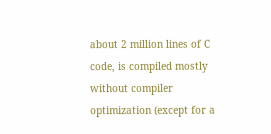about 2 million lines of C code, is compiled mostly without compiler optimization (except for a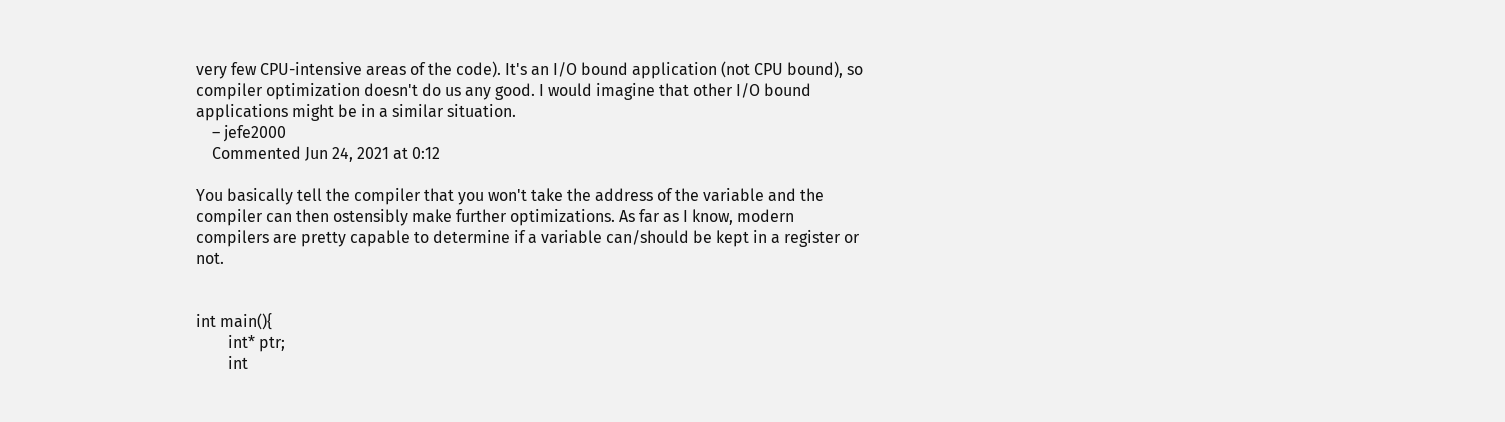very few CPU-intensive areas of the code). It's an I/O bound application (not CPU bound), so compiler optimization doesn't do us any good. I would imagine that other I/O bound applications might be in a similar situation.
    – jefe2000
    Commented Jun 24, 2021 at 0:12

You basically tell the compiler that you won't take the address of the variable and the compiler can then ostensibly make further optimizations. As far as I know, modern compilers are pretty capable to determine if a variable can/should be kept in a register or not.


int main(){
        int* ptr;
        int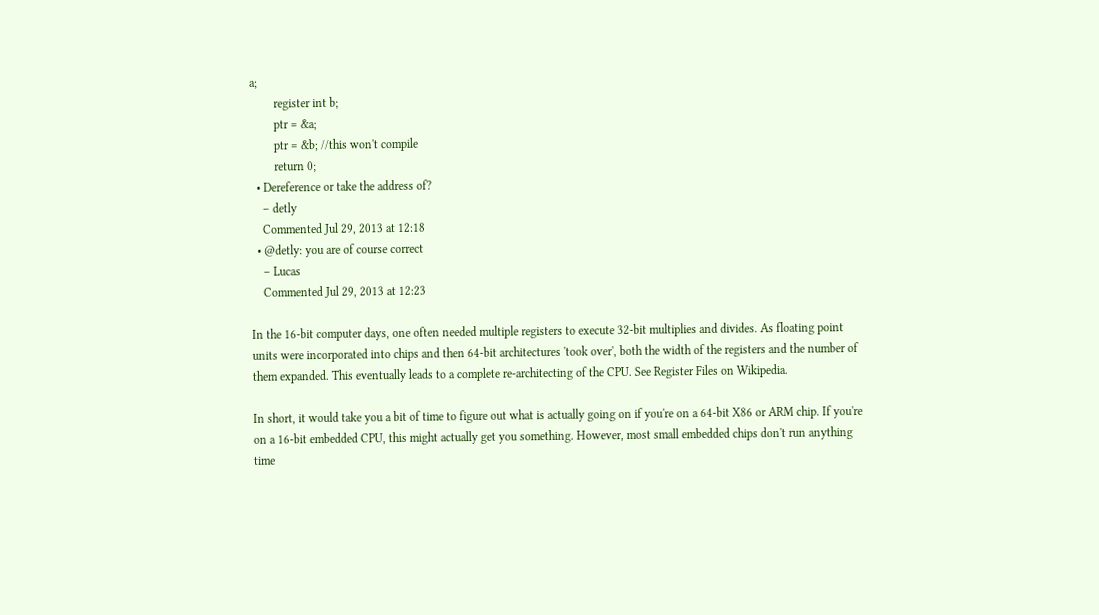a;
        register int b;
        ptr = &a;
        ptr = &b; //this won't compile
        return 0;
  • Dereference or take the address of?
    – detly
    Commented Jul 29, 2013 at 12:18
  • @detly: you are of course correct
    – Lucas
    Commented Jul 29, 2013 at 12:23

In the 16-bit computer days, one often needed multiple registers to execute 32-bit multiplies and divides. As floating point units were incorporated into chips and then 64-bit architectures 'took over', both the width of the registers and the number of them expanded. This eventually leads to a complete re-architecting of the CPU. See Register Files on Wikipedia.

In short, it would take you a bit of time to figure out what is actually going on if you're on a 64-bit X86 or ARM chip. If you're on a 16-bit embedded CPU, this might actually get you something. However, most small embedded chips don't run anything time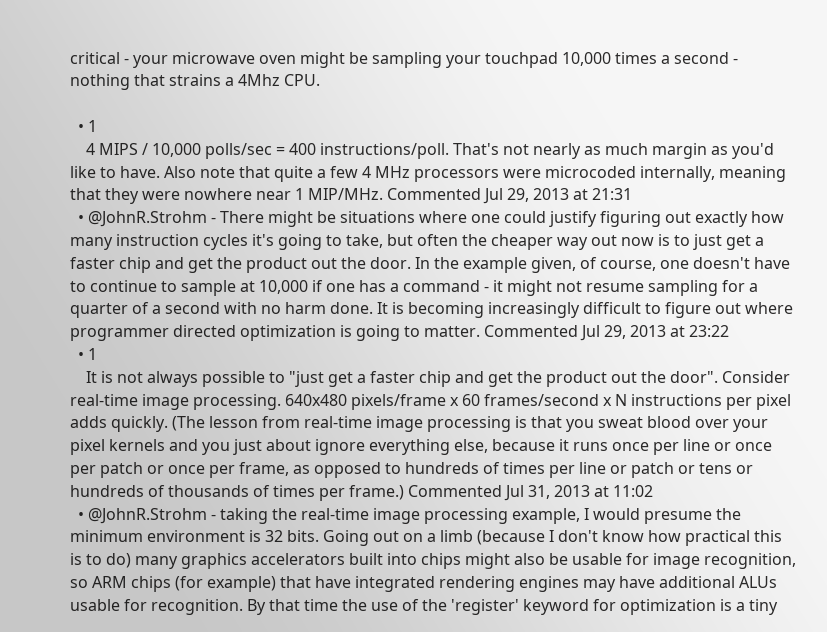critical - your microwave oven might be sampling your touchpad 10,000 times a second - nothing that strains a 4Mhz CPU.

  • 1
    4 MIPS / 10,000 polls/sec = 400 instructions/poll. That's not nearly as much margin as you'd like to have. Also note that quite a few 4 MHz processors were microcoded internally, meaning that they were nowhere near 1 MIP/MHz. Commented Jul 29, 2013 at 21:31
  • @JohnR.Strohm - There might be situations where one could justify figuring out exactly how many instruction cycles it's going to take, but often the cheaper way out now is to just get a faster chip and get the product out the door. In the example given, of course, one doesn't have to continue to sample at 10,000 if one has a command - it might not resume sampling for a quarter of a second with no harm done. It is becoming increasingly difficult to figure out where programmer directed optimization is going to matter. Commented Jul 29, 2013 at 23:22
  • 1
    It is not always possible to "just get a faster chip and get the product out the door". Consider real-time image processing. 640x480 pixels/frame x 60 frames/second x N instructions per pixel adds quickly. (The lesson from real-time image processing is that you sweat blood over your pixel kernels and you just about ignore everything else, because it runs once per line or once per patch or once per frame, as opposed to hundreds of times per line or patch or tens or hundreds of thousands of times per frame.) Commented Jul 31, 2013 at 11:02
  • @JohnR.Strohm - taking the real-time image processing example, I would presume the minimum environment is 32 bits. Going out on a limb (because I don't know how practical this is to do) many graphics accelerators built into chips might also be usable for image recognition, so ARM chips (for example) that have integrated rendering engines may have additional ALUs usable for recognition. By that time the use of the 'register' keyword for optimization is a tiny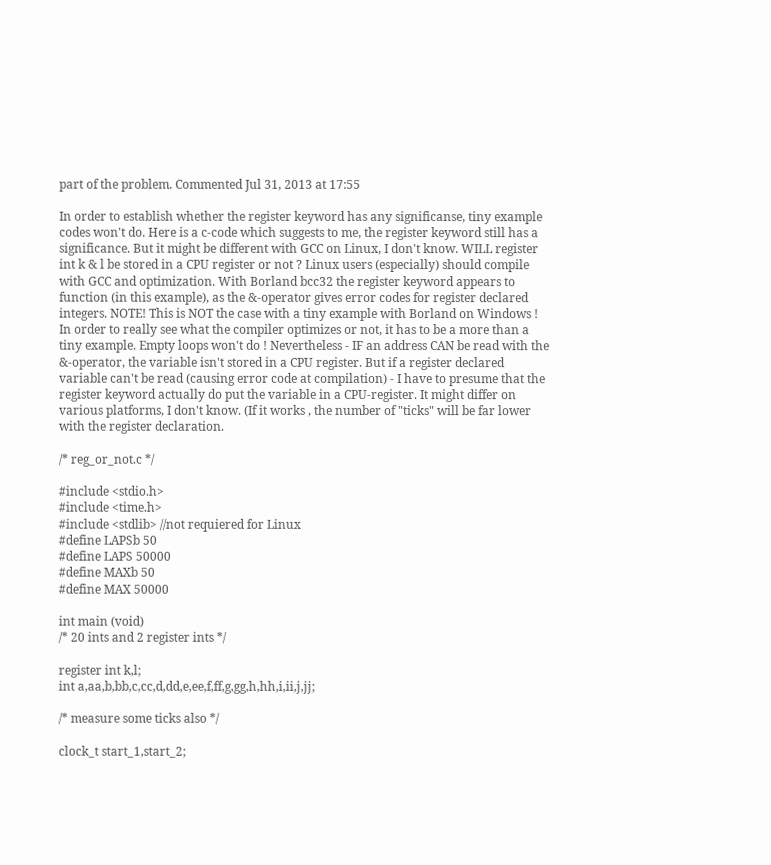part of the problem. Commented Jul 31, 2013 at 17:55

In order to establish whether the register keyword has any significanse, tiny example codes won't do. Here is a c-code which suggests to me, the register keyword still has a significance. But it might be different with GCC on Linux, I don't know. WILL register int k & l be stored in a CPU register or not ? Linux users (especially) should compile with GCC and optimization. With Borland bcc32 the register keyword appears to function (in this example), as the &-operator gives error codes for register declared integers. NOTE! This is NOT the case with a tiny example with Borland on Windows ! In order to really see what the compiler optimizes or not, it has to be a more than a tiny example. Empty loops won't do ! Nevertheless - IF an address CAN be read with the &-operator, the variable isn't stored in a CPU register. But if a register declared variable can't be read (causing error code at compilation) - I have to presume that the register keyword actually do put the variable in a CPU-register. It might differ on various platforms, I don't know. (If it works , the number of "ticks" will be far lower with the register declaration.

/* reg_or_not.c */

#include <stdio.h>
#include <time.h>
#include <stdlib> //not requiered for Linux
#define LAPSb 50
#define LAPS 50000
#define MAXb 50
#define MAX 50000

int main (void)
/* 20 ints and 2 register ints */

register int k,l;
int a,aa,b,bb,c,cc,d,dd,e,ee,f,ff,g,gg,h,hh,i,ii,j,jj;

/* measure some ticks also */

clock_t start_1,start_2;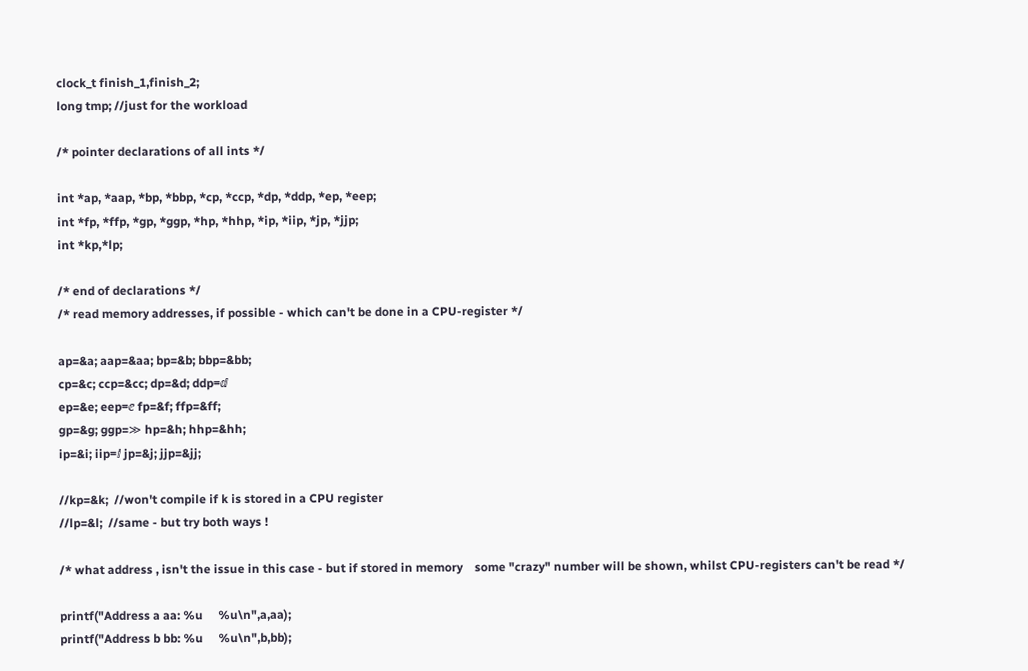clock_t finish_1,finish_2;
long tmp; //just for the workload

/* pointer declarations of all ints */

int *ap, *aap, *bp, *bbp, *cp, *ccp, *dp, *ddp, *ep, *eep;
int *fp, *ffp, *gp, *ggp, *hp, *hhp, *ip, *iip, *jp, *jjp;
int *kp,*lp;

/* end of declarations */
/* read memory addresses, if possible - which can't be done in a CPU-register */

ap=&a; aap=&aa; bp=&b; bbp=&bb;
cp=&c; ccp=&cc; dp=&d; ddp=ⅆ
ep=&e; eep=ⅇ fp=&f; ffp=&ff;
gp=&g; ggp=≫ hp=&h; hhp=&hh;
ip=&i; iip=ⅈ jp=&j; jjp=&jj;

//kp=&k;  //won't compile if k is stored in a CPU register
//lp=&l;  //same - but try both ways !

/* what address , isn't the issue in this case - but if stored in memory    some "crazy" number will be shown, whilst CPU-registers can't be read */

printf("Address a aa: %u     %u\n",a,aa);
printf("Address b bb: %u     %u\n",b,bb);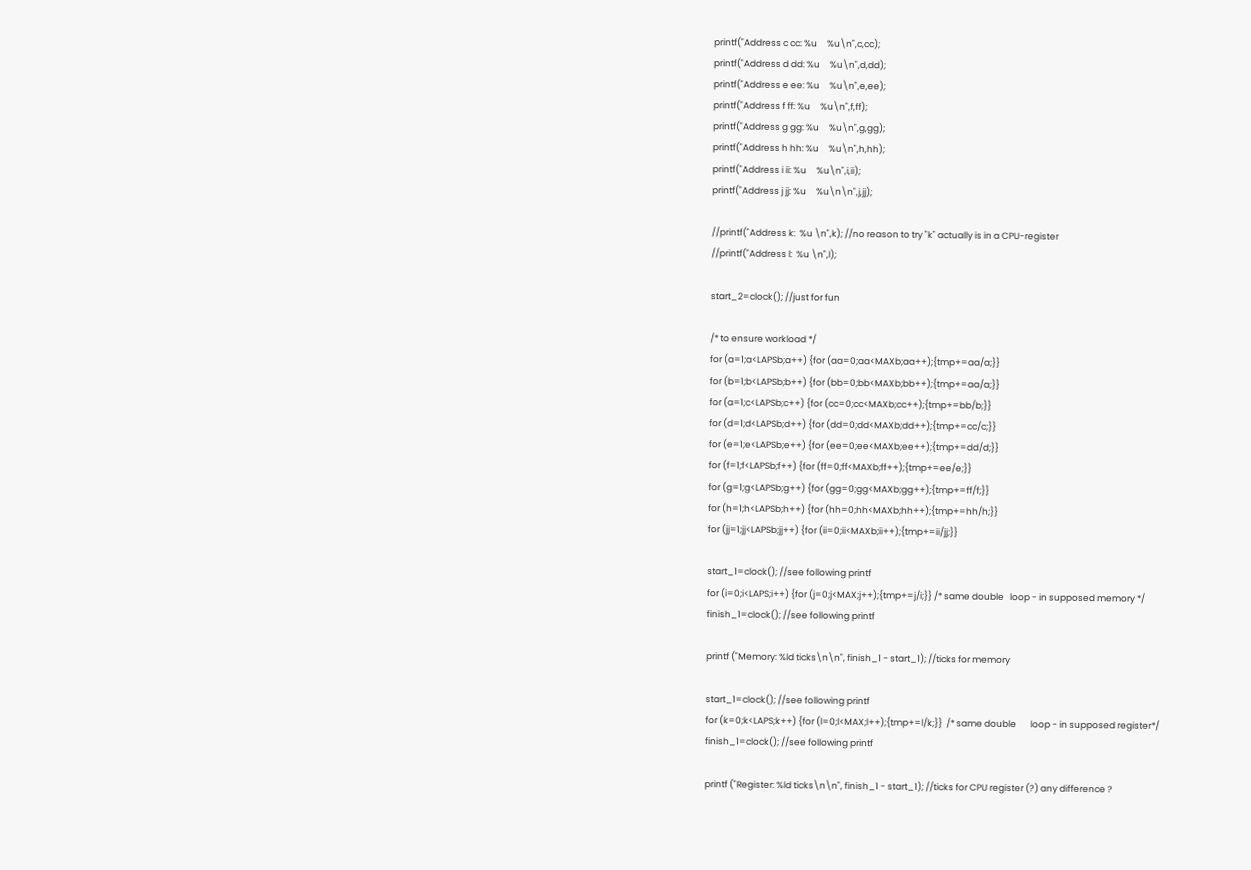printf("Address c cc: %u     %u\n",c,cc);
printf("Address d dd: %u     %u\n",d,dd);
printf("Address e ee: %u     %u\n",e,ee);
printf("Address f ff: %u     %u\n",f,ff);
printf("Address g gg: %u     %u\n",g,gg);
printf("Address h hh: %u     %u\n",h,hh);
printf("Address i ii: %u     %u\n",i,ii);
printf("Address j jj: %u     %u\n\n",j,jj);

//printf("Address k:  %u \n",k); //no reason to try "k" actually is in a CPU-register
//printf("Address l:  %u \n",l);

start_2=clock(); //just for fun

/* to ensure workload */
for (a=1;a<LAPSb;a++) {for (aa=0;aa<MAXb;aa++);{tmp+=aa/a;}}
for (b=1;b<LAPSb;b++) {for (bb=0;bb<MAXb;bb++);{tmp+=aa/a;}}
for (a=1;c<LAPSb;c++) {for (cc=0;cc<MAXb;cc++);{tmp+=bb/b;}}
for (d=1;d<LAPSb;d++) {for (dd=0;dd<MAXb;dd++);{tmp+=cc/c;}}
for (e=1;e<LAPSb;e++) {for (ee=0;ee<MAXb;ee++);{tmp+=dd/d;}}
for (f=1;f<LAPSb;f++) {for (ff=0;ff<MAXb;ff++);{tmp+=ee/e;}}
for (g=1;g<LAPSb;g++) {for (gg=0;gg<MAXb;gg++);{tmp+=ff/f;}}
for (h=1;h<LAPSb;h++) {for (hh=0;hh<MAXb;hh++);{tmp+=hh/h;}}
for (jj=1;jj<LAPSb;jj++) {for (ii=0;ii<MAXb;ii++);{tmp+=ii/jj;}}

start_1=clock(); //see following printf
for (i=0;i<LAPS;i++) {for (j=0;j<MAX;j++);{tmp+=j/i;}} /* same double   loop - in supposed memory */
finish_1=clock(); //see following printf

printf ("Memory: %ld ticks\n\n", finish_1 - start_1); //ticks for memory

start_1=clock(); //see following printf
for (k=0;k<LAPS;k++) {for (l=0;l<MAX;l++);{tmp+=l/k;}}  /* same double       loop - in supposed register*/
finish_1=clock(); //see following printf

printf ("Register: %ld ticks\n\n", finish_1 - start_1); //ticks for CPU register (?) any difference ?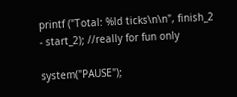printf ("Total: %ld ticks\n\n", finish_2 - start_2); //really for fun only

system("PAUSE");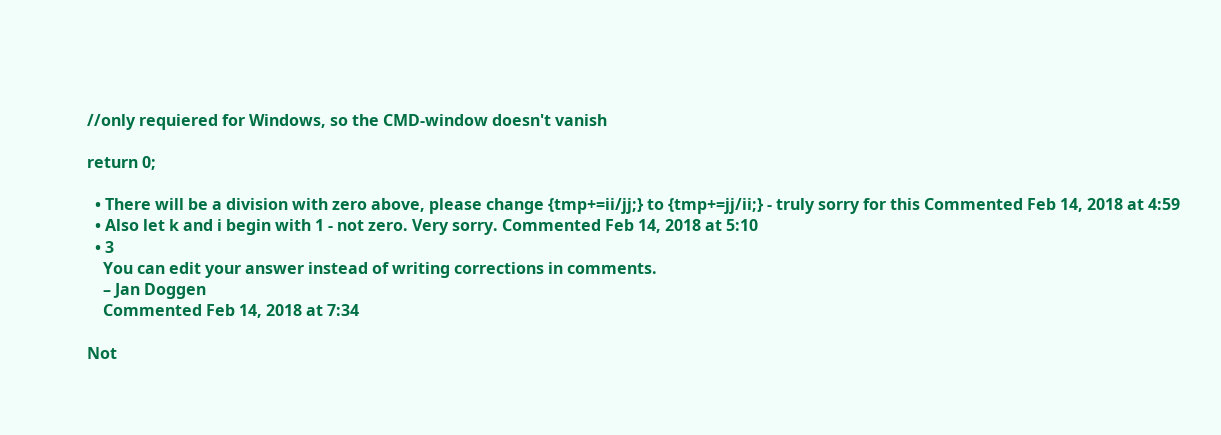//only requiered for Windows, so the CMD-window doesn't vanish

return 0;

  • There will be a division with zero above, please change {tmp+=ii/jj;} to {tmp+=jj/ii;} - truly sorry for this Commented Feb 14, 2018 at 4:59
  • Also let k and i begin with 1 - not zero. Very sorry. Commented Feb 14, 2018 at 5:10
  • 3
    You can edit your answer instead of writing corrections in comments.
    – Jan Doggen
    Commented Feb 14, 2018 at 7:34

Not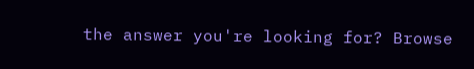the answer you're looking for? Browse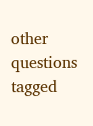other questions tagged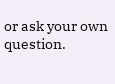or ask your own question.